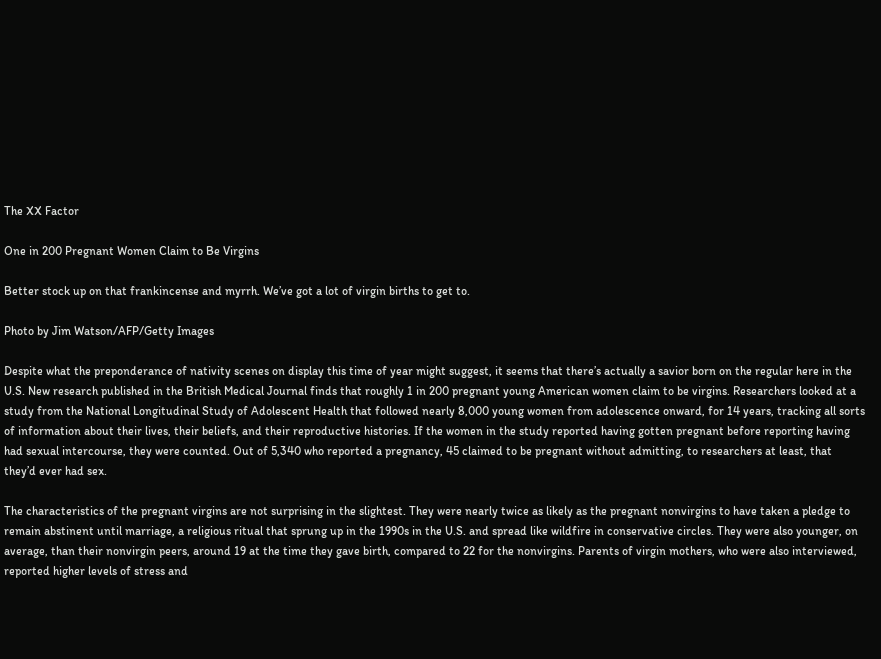The XX Factor

One in 200 Pregnant Women Claim to Be Virgins

Better stock up on that frankincense and myrrh. We’ve got a lot of virgin births to get to.

Photo by Jim Watson/AFP/Getty Images

Despite what the preponderance of nativity scenes on display this time of year might suggest, it seems that there’s actually a savior born on the regular here in the U.S. New research published in the British Medical Journal finds that roughly 1 in 200 pregnant young American women claim to be virgins. Researchers looked at a study from the National Longitudinal Study of Adolescent Health that followed nearly 8,000 young women from adolescence onward, for 14 years, tracking all sorts of information about their lives, their beliefs, and their reproductive histories. If the women in the study reported having gotten pregnant before reporting having had sexual intercourse, they were counted. Out of 5,340 who reported a pregnancy, 45 claimed to be pregnant without admitting, to researchers at least, that they’d ever had sex.

The characteristics of the pregnant virgins are not surprising in the slightest. They were nearly twice as likely as the pregnant nonvirgins to have taken a pledge to remain abstinent until marriage, a religious ritual that sprung up in the 1990s in the U.S. and spread like wildfire in conservative circles. They were also younger, on average, than their nonvirgin peers, around 19 at the time they gave birth, compared to 22 for the nonvirgins. Parents of virgin mothers, who were also interviewed, reported higher levels of stress and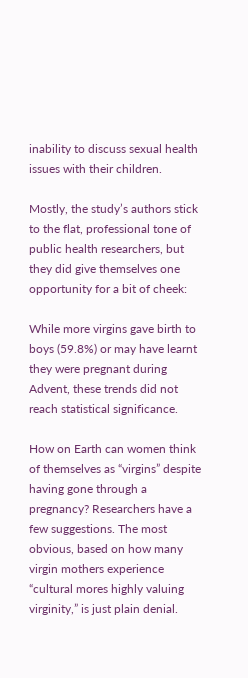inability to discuss sexual health issues with their children.

Mostly, the study’s authors stick to the flat, professional tone of public health researchers, but they did give themselves one opportunity for a bit of cheek:

While more virgins gave birth to boys (59.8%) or may have learnt they were pregnant during Advent, these trends did not reach statistical significance.

How on Earth can women think of themselves as “virgins” despite having gone through a pregnancy? Researchers have a few suggestions. The most obvious, based on how many virgin mothers experience “cultural mores highly valuing virginity,” is just plain denial.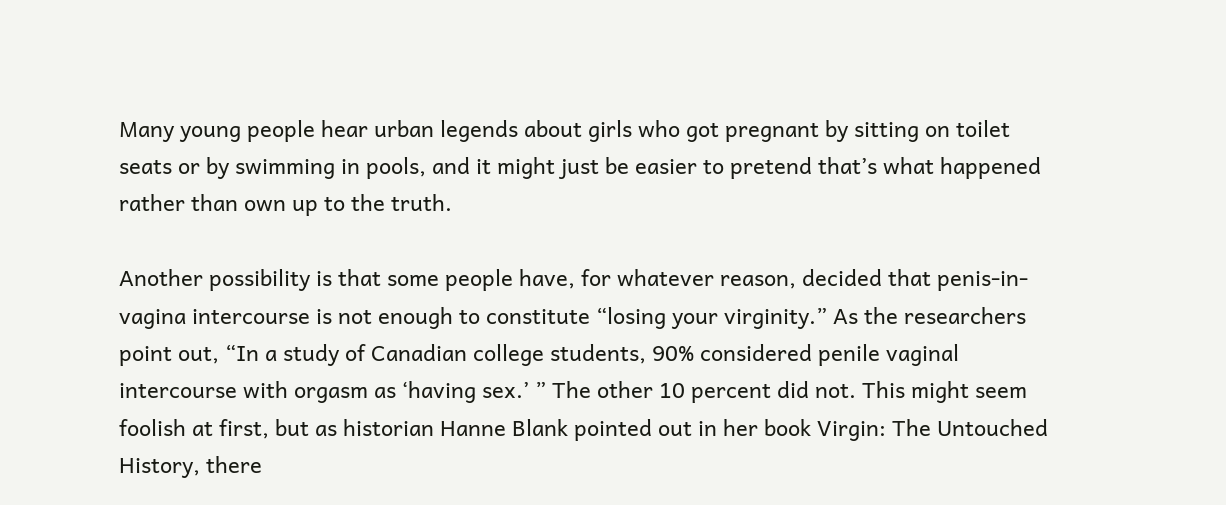Many young people hear urban legends about girls who got pregnant by sitting on toilet seats or by swimming in pools, and it might just be easier to pretend that’s what happened rather than own up to the truth.

Another possibility is that some people have, for whatever reason, decided that penis-in-vagina intercourse is not enough to constitute “losing your virginity.” As the researchers point out, “In a study of Canadian college students, 90% considered penile vaginal intercourse with orgasm as ‘having sex.’ ” The other 10 percent did not. This might seem foolish at first, but as historian Hanne Blank pointed out in her book Virgin: The Untouched History, there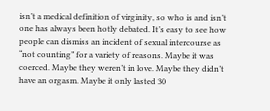isn’t a medical definition of virginity, so who is and isn’t one has always been hotly debated. It’s easy to see how people can dismiss an incident of sexual intercourse as “not counting” for a variety of reasons. Maybe it was coerced. Maybe they weren’t in love. Maybe they didn’t have an orgasm. Maybe it only lasted 30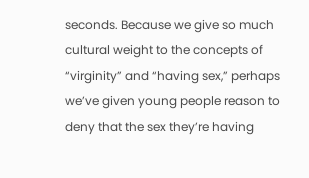seconds. Because we give so much cultural weight to the concepts of “virginity” and “having sex,” perhaps we’ve given young people reason to deny that the sex they’re having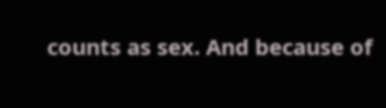counts as sex. And because of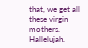that, we get all these virgin mothers. Hallelujah.